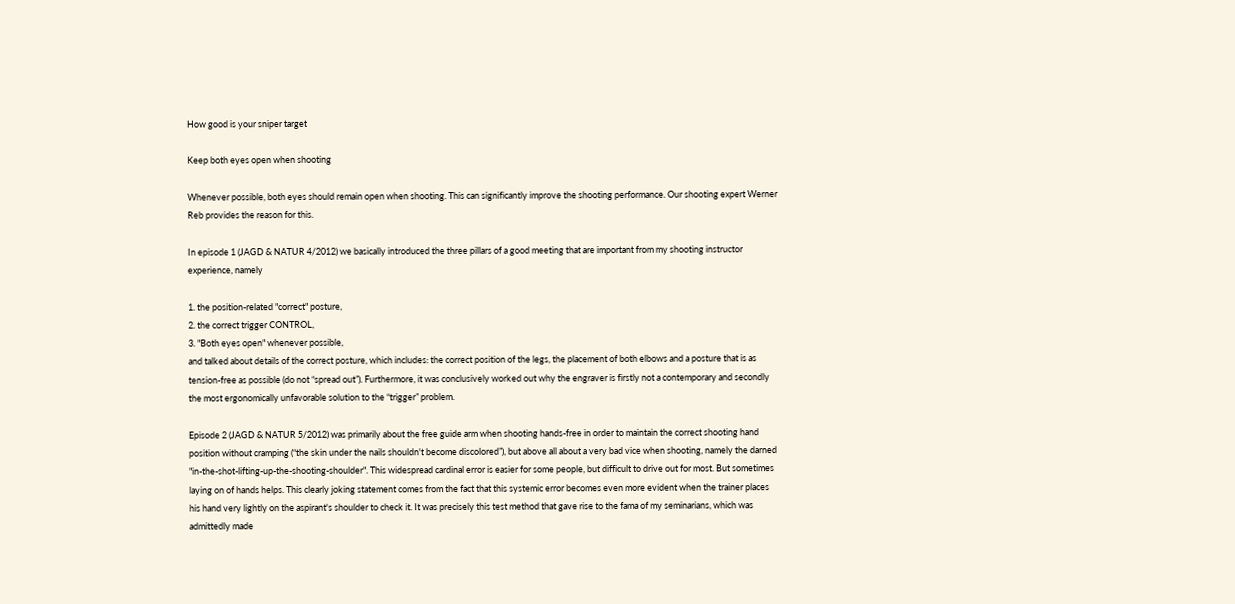How good is your sniper target

Keep both eyes open when shooting

Whenever possible, both eyes should remain open when shooting. This can significantly improve the shooting performance. Our shooting expert Werner Reb provides the reason for this.

In episode 1 (JAGD & NATUR 4/2012) we basically introduced the three pillars of a good meeting that are important from my shooting instructor experience, namely

1. the position-related "correct" posture,
2. the correct trigger CONTROL,
3. "Both eyes open" whenever possible,
and talked about details of the correct posture, which includes: the correct position of the legs, the placement of both elbows and a posture that is as tension-free as possible (do not “spread out”). Furthermore, it was conclusively worked out why the engraver is firstly not a contemporary and secondly the most ergonomically unfavorable solution to the “trigger” problem.

Episode 2 (JAGD & NATUR 5/2012) was primarily about the free guide arm when shooting hands-free in order to maintain the correct shooting hand position without cramping (“the skin under the nails shouldn't become discolored”), but above all about a very bad vice when shooting, namely the darned "in-the-shot-lifting-up-the-shooting-shoulder". This widespread cardinal error is easier for some people, but difficult to drive out for most. But sometimes laying on of hands helps. This clearly joking statement comes from the fact that this systemic error becomes even more evident when the trainer places his hand very lightly on the aspirant's shoulder to check it. It was precisely this test method that gave rise to the fama of my seminarians, which was admittedly made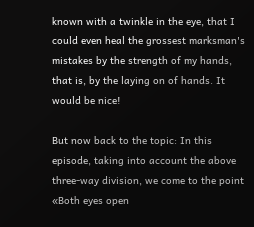known with a twinkle in the eye, that I could even heal the grossest marksman's mistakes by the strength of my hands, that is, by the laying on of hands. It would be nice!

But now back to the topic: In this episode, taking into account the above three-way division, we come to the point «Both eyes open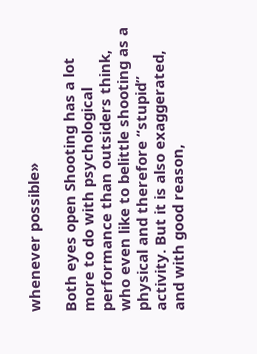whenever possible»

Both eyes open Shooting has a lot more to do with psychological performance than outsiders think, who even like to belittle shooting as a physical and therefore “stupid” activity. But it is also exaggerated, and with good reason,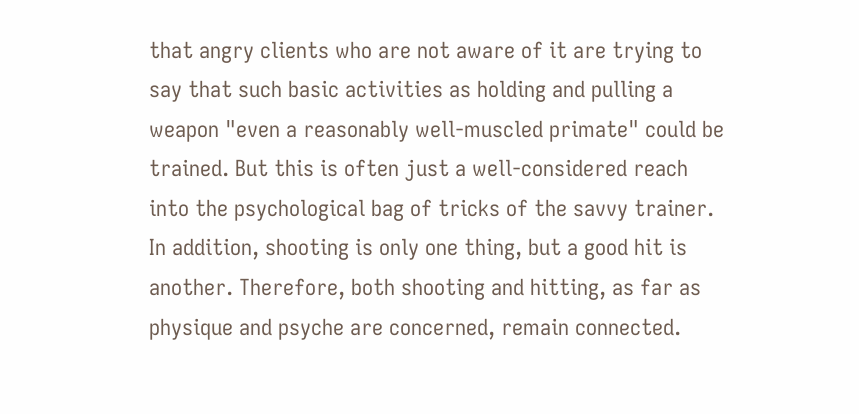that angry clients who are not aware of it are trying to say that such basic activities as holding and pulling a weapon "even a reasonably well-muscled primate" could be trained. But this is often just a well-considered reach into the psychological bag of tricks of the savvy trainer. In addition, shooting is only one thing, but a good hit is another. Therefore, both shooting and hitting, as far as physique and psyche are concerned, remain connected.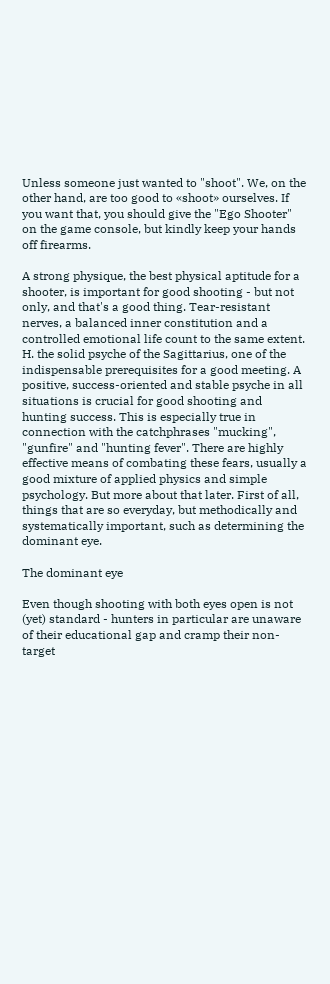Unless someone just wanted to "shoot". We, on the other hand, are too good to «shoot» ourselves. If you want that, you should give the "Ego Shooter" on the game console, but kindly keep your hands off firearms.

A strong physique, the best physical aptitude for a shooter, is important for good shooting - but not only, and that's a good thing. Tear-resistant nerves, a balanced inner constitution and a controlled emotional life count to the same extent. H. the solid psyche of the Sagittarius, one of the indispensable prerequisites for a good meeting. A positive, success-oriented and stable psyche in all situations is crucial for good shooting and hunting success. This is especially true in connection with the catchphrases "mucking", "gunfire" and "hunting fever". There are highly effective means of combating these fears, usually a good mixture of applied physics and simple psychology. But more about that later. First of all, things that are so everyday, but methodically and systematically important, such as determining the dominant eye.

The dominant eye

Even though shooting with both eyes open is not (yet) standard - hunters in particular are unaware of their educational gap and cramp their non-target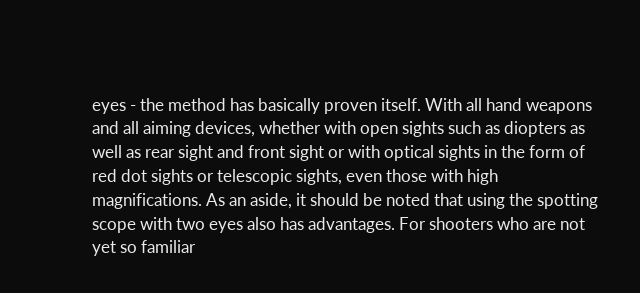eyes - the method has basically proven itself. With all hand weapons and all aiming devices, whether with open sights such as diopters as well as rear sight and front sight or with optical sights in the form of red dot sights or telescopic sights, even those with high magnifications. As an aside, it should be noted that using the spotting scope with two eyes also has advantages. For shooters who are not yet so familiar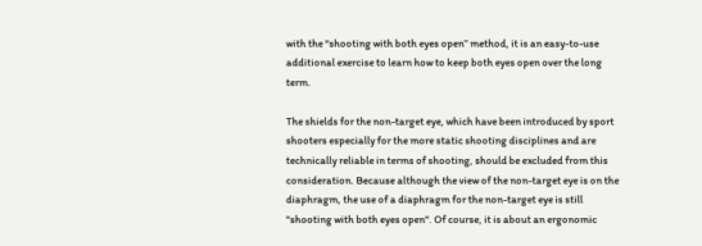with the “shooting with both eyes open” method, it is an easy-to-use additional exercise to learn how to keep both eyes open over the long term.

The shields for the non-target eye, which have been introduced by sport shooters especially for the more static shooting disciplines and are technically reliable in terms of shooting, should be excluded from this consideration. Because although the view of the non-target eye is on the diaphragm, the use of a diaphragm for the non-target eye is still "shooting with both eyes open". Of course, it is about an ergonomic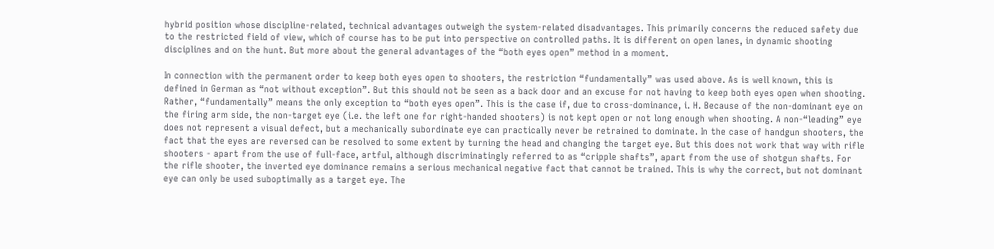hybrid position whose discipline-related, technical advantages outweigh the system-related disadvantages. This primarily concerns the reduced safety due to the restricted field of view, which of course has to be put into perspective on controlled paths. It is different on open lanes, in dynamic shooting disciplines and on the hunt. But more about the general advantages of the “both eyes open” method in a moment.

In connection with the permanent order to keep both eyes open to shooters, the restriction “fundamentally” was used above. As is well known, this is defined in German as “not without exception”. But this should not be seen as a back door and an excuse for not having to keep both eyes open when shooting. Rather, “fundamentally” means the only exception to “both eyes open”. This is the case if, due to cross-dominance, i. H. Because of the non-dominant eye on the firing arm side, the non-target eye (i.e. the left one for right-handed shooters) is not kept open or not long enough when shooting. A non-“leading” eye does not represent a visual defect, but a mechanically subordinate eye can practically never be retrained to dominate. In the case of handgun shooters, the fact that the eyes are reversed can be resolved to some extent by turning the head and changing the target eye. But this does not work that way with rifle shooters - apart from the use of full-face, artful, although discriminatingly referred to as “cripple shafts”, apart from the use of shotgun shafts. For the rifle shooter, the inverted eye dominance remains a serious mechanical negative fact that cannot be trained. This is why the correct, but not dominant eye can only be used suboptimally as a target eye. The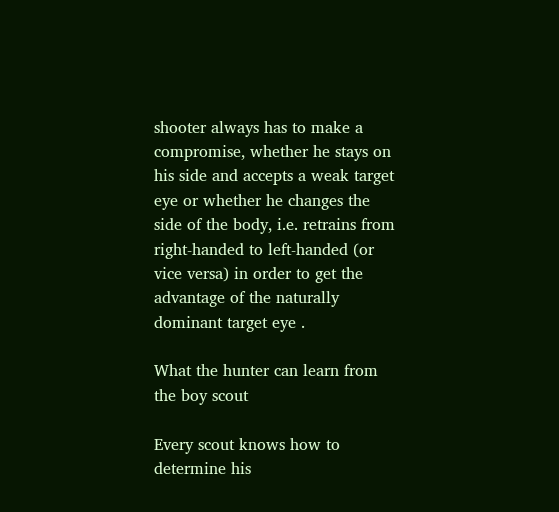shooter always has to make a compromise, whether he stays on his side and accepts a weak target eye or whether he changes the side of the body, i.e. retrains from right-handed to left-handed (or vice versa) in order to get the advantage of the naturally dominant target eye .

What the hunter can learn from the boy scout

Every scout knows how to determine his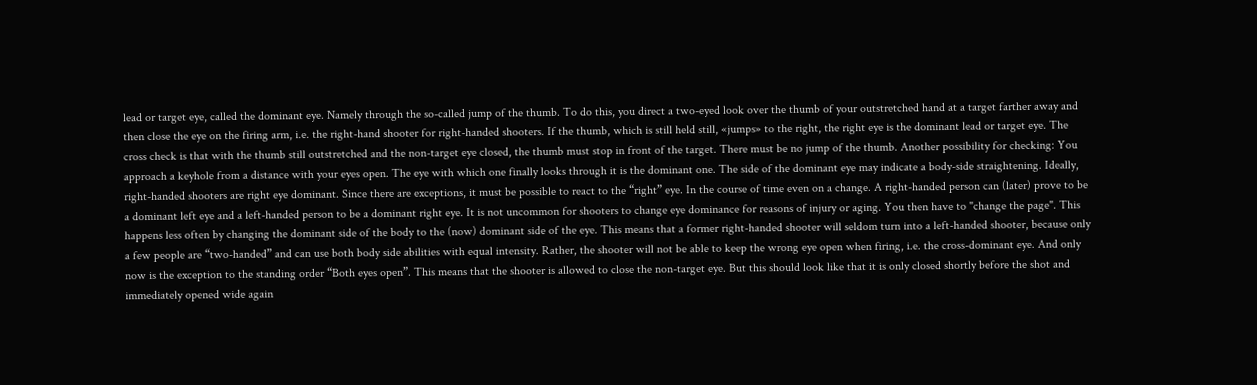lead or target eye, called the dominant eye. Namely through the so-called jump of the thumb. To do this, you direct a two-eyed look over the thumb of your outstretched hand at a target farther away and then close the eye on the firing arm, i.e. the right-hand shooter for right-handed shooters. If the thumb, which is still held still, «jumps» to the right, the right eye is the dominant lead or target eye. The cross check is that with the thumb still outstretched and the non-target eye closed, the thumb must stop in front of the target. There must be no jump of the thumb. Another possibility for checking: You approach a keyhole from a distance with your eyes open. The eye with which one finally looks through it is the dominant one. The side of the dominant eye may indicate a body-side straightening. Ideally, right-handed shooters are right eye dominant. Since there are exceptions, it must be possible to react to the “right” eye. In the course of time even on a change. A right-handed person can (later) prove to be a dominant left eye and a left-handed person to be a dominant right eye. It is not uncommon for shooters to change eye dominance for reasons of injury or aging. You then have to "change the page". This happens less often by changing the dominant side of the body to the (now) dominant side of the eye. This means that a former right-handed shooter will seldom turn into a left-handed shooter, because only a few people are “two-handed” and can use both body side abilities with equal intensity. Rather, the shooter will not be able to keep the wrong eye open when firing, i.e. the cross-dominant eye. And only now is the exception to the standing order “Both eyes open”. This means that the shooter is allowed to close the non-target eye. But this should look like that it is only closed shortly before the shot and immediately opened wide again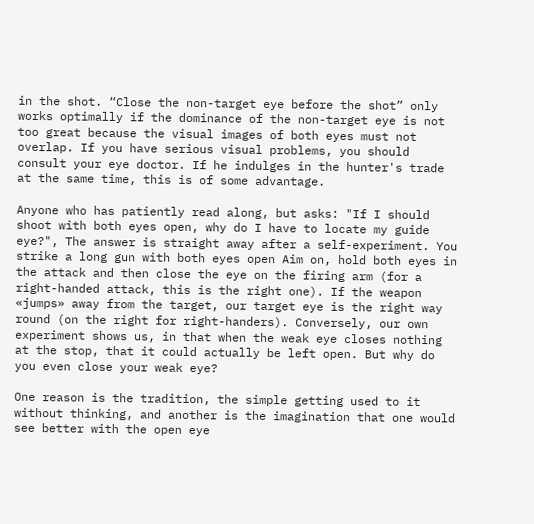in the shot. “Close the non-target eye before the shot” only works optimally if the dominance of the non-target eye is not too great because the visual images of both eyes must not overlap. If you have serious visual problems, you should consult your eye doctor. If he indulges in the hunter's trade at the same time, this is of some advantage.

Anyone who has patiently read along, but asks: "If I should shoot with both eyes open, why do I have to locate my guide eye?", The answer is straight away after a self-experiment. You strike a long gun with both eyes open Aim on, hold both eyes in the attack and then close the eye on the firing arm (for a right-handed attack, this is the right one). If the weapon «jumps» away from the target, our target eye is the right way round (on the right for right-handers). Conversely, our own experiment shows us, in that when the weak eye closes nothing at the stop, that it could actually be left open. But why do you even close your weak eye?

One reason is the tradition, the simple getting used to it without thinking, and another is the imagination that one would see better with the open eye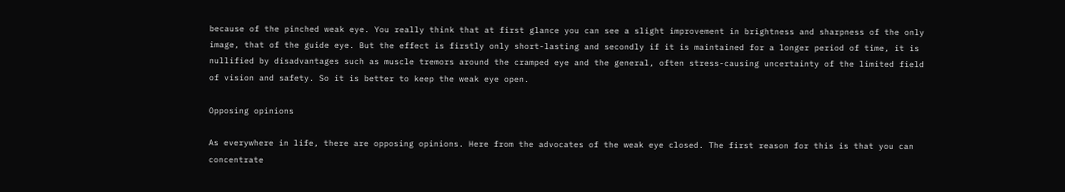because of the pinched weak eye. You really think that at first glance you can see a slight improvement in brightness and sharpness of the only image, that of the guide eye. But the effect is firstly only short-lasting and secondly if it is maintained for a longer period of time, it is nullified by disadvantages such as muscle tremors around the cramped eye and the general, often stress-causing uncertainty of the limited field of vision and safety. So it is better to keep the weak eye open.

Opposing opinions

As everywhere in life, there are opposing opinions. Here from the advocates of the weak eye closed. The first reason for this is that you can concentrate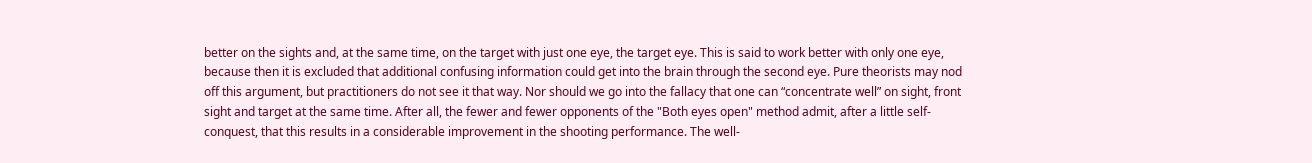better on the sights and, at the same time, on the target with just one eye, the target eye. This is said to work better with only one eye, because then it is excluded that additional confusing information could get into the brain through the second eye. Pure theorists may nod off this argument, but practitioners do not see it that way. Nor should we go into the fallacy that one can “concentrate well” on sight, front sight and target at the same time. After all, the fewer and fewer opponents of the "Both eyes open" method admit, after a little self-conquest, that this results in a considerable improvement in the shooting performance. The well-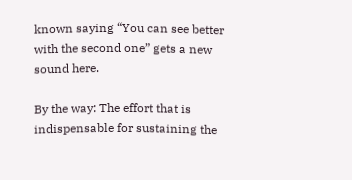known saying “You can see better with the second one” gets a new sound here.

By the way: The effort that is indispensable for sustaining the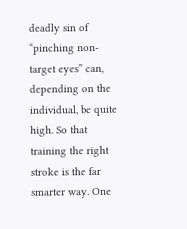deadly sin of “pinching non-target eyes” can, depending on the individual, be quite high. So that training the right stroke is the far smarter way. One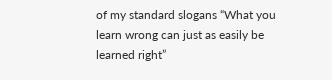of my standard slogans “What you learn wrong can just as easily be learned right”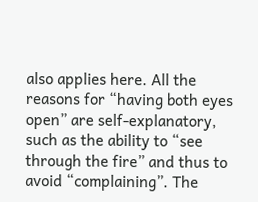also applies here. All the reasons for “having both eyes open” are self-explanatory, such as the ability to “see through the fire” and thus to avoid “complaining”. The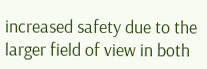increased safety due to the larger field of view in both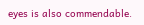eyes is also commendable.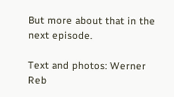But more about that in the next episode.

Text and photos: Werner Reb